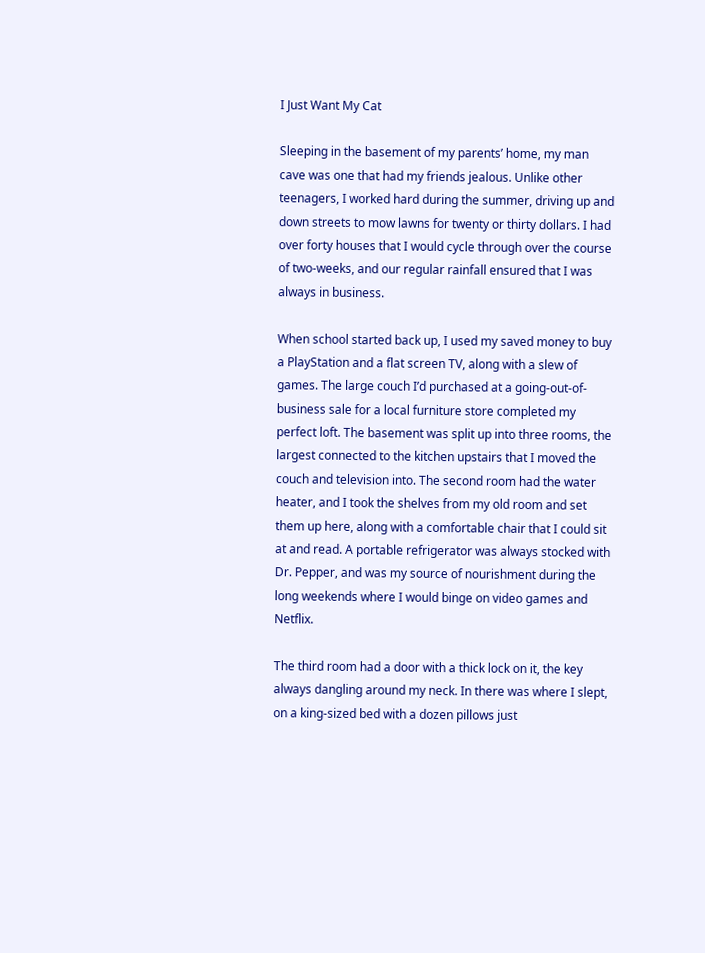I Just Want My Cat

Sleeping in the basement of my parents’ home, my man cave was one that had my friends jealous. Unlike other teenagers, I worked hard during the summer, driving up and down streets to mow lawns for twenty or thirty dollars. I had over forty houses that I would cycle through over the course of two-weeks, and our regular rainfall ensured that I was always in business.

When school started back up, I used my saved money to buy a PlayStation and a flat screen TV, along with a slew of games. The large couch I’d purchased at a going-out-of-business sale for a local furniture store completed my perfect loft. The basement was split up into three rooms, the largest connected to the kitchen upstairs that I moved the couch and television into. The second room had the water heater, and I took the shelves from my old room and set them up here, along with a comfortable chair that I could sit at and read. A portable refrigerator was always stocked with Dr. Pepper, and was my source of nourishment during the long weekends where I would binge on video games and Netflix.

The third room had a door with a thick lock on it, the key always dangling around my neck. In there was where I slept, on a king-sized bed with a dozen pillows just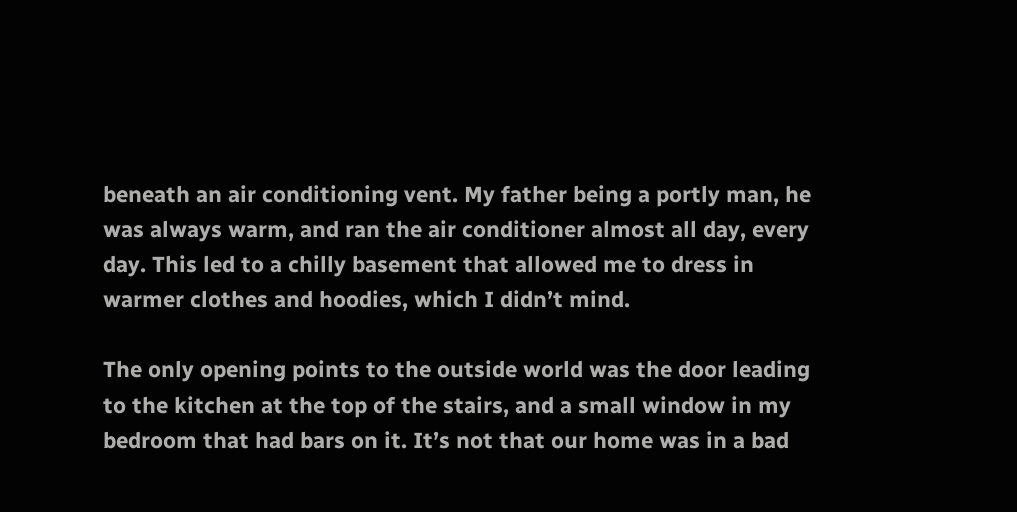beneath an air conditioning vent. My father being a portly man, he was always warm, and ran the air conditioner almost all day, every day. This led to a chilly basement that allowed me to dress in warmer clothes and hoodies, which I didn’t mind.

The only opening points to the outside world was the door leading to the kitchen at the top of the stairs, and a small window in my bedroom that had bars on it. It’s not that our home was in a bad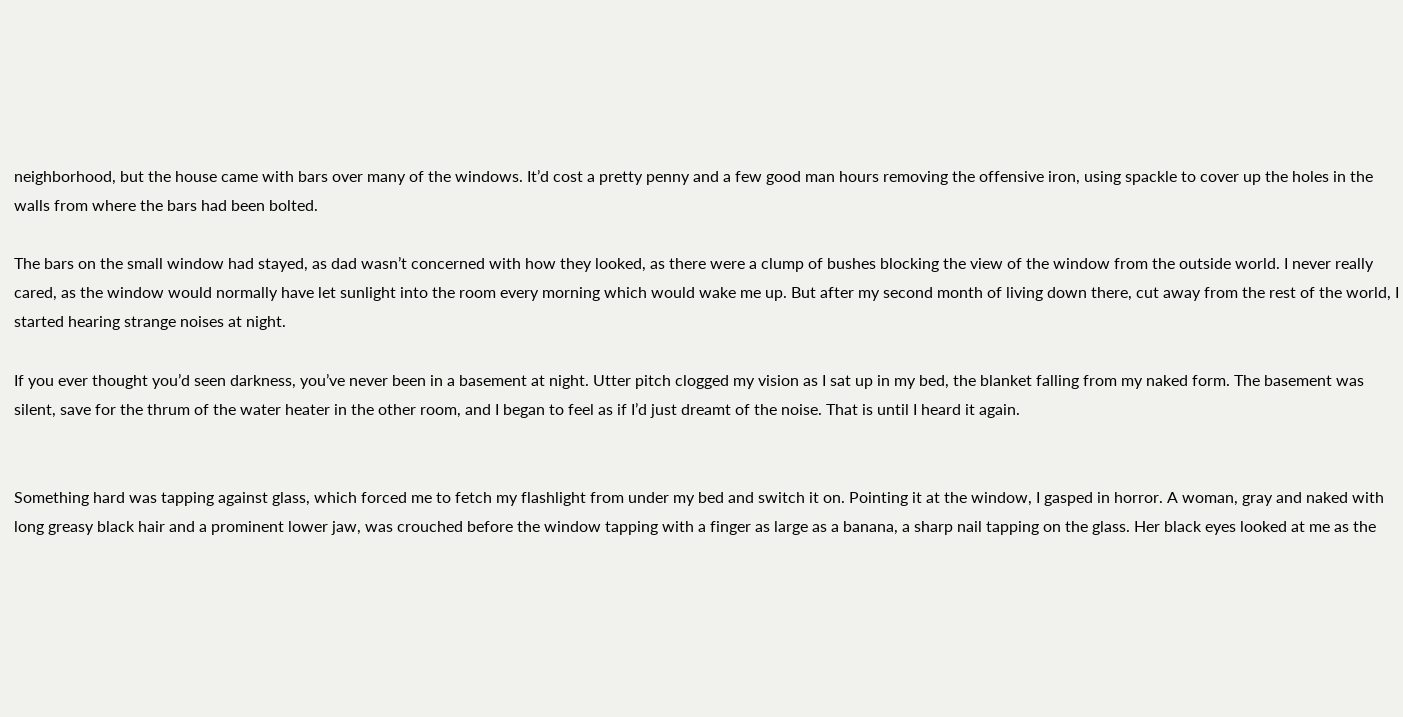neighborhood, but the house came with bars over many of the windows. It’d cost a pretty penny and a few good man hours removing the offensive iron, using spackle to cover up the holes in the walls from where the bars had been bolted.

The bars on the small window had stayed, as dad wasn’t concerned with how they looked, as there were a clump of bushes blocking the view of the window from the outside world. I never really cared, as the window would normally have let sunlight into the room every morning which would wake me up. But after my second month of living down there, cut away from the rest of the world, I started hearing strange noises at night.

If you ever thought you’d seen darkness, you’ve never been in a basement at night. Utter pitch clogged my vision as I sat up in my bed, the blanket falling from my naked form. The basement was silent, save for the thrum of the water heater in the other room, and I began to feel as if I’d just dreamt of the noise. That is until I heard it again.


Something hard was tapping against glass, which forced me to fetch my flashlight from under my bed and switch it on. Pointing it at the window, I gasped in horror. A woman, gray and naked with long greasy black hair and a prominent lower jaw, was crouched before the window tapping with a finger as large as a banana, a sharp nail tapping on the glass. Her black eyes looked at me as the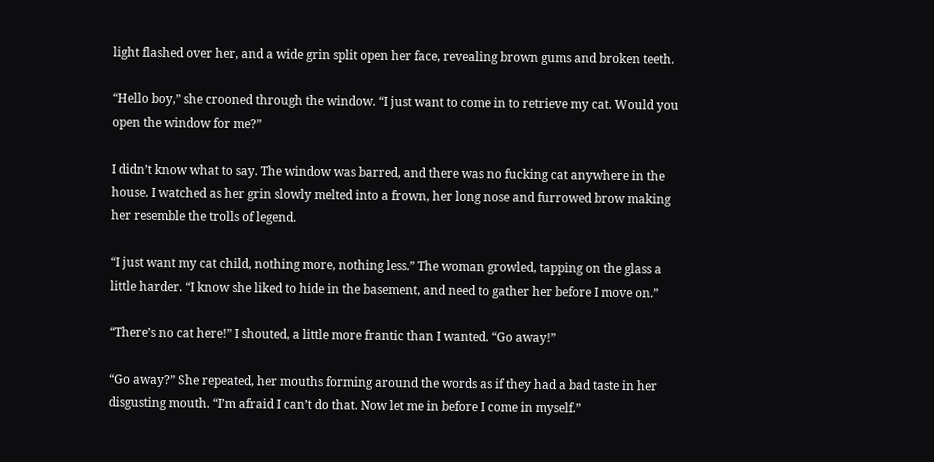light flashed over her, and a wide grin split open her face, revealing brown gums and broken teeth.

“Hello boy,” she crooned through the window. “I just want to come in to retrieve my cat. Would you open the window for me?”

I didn’t know what to say. The window was barred, and there was no fucking cat anywhere in the house. I watched as her grin slowly melted into a frown, her long nose and furrowed brow making her resemble the trolls of legend.

“I just want my cat child, nothing more, nothing less.” The woman growled, tapping on the glass a little harder. “I know she liked to hide in the basement, and need to gather her before I move on.”

“There’s no cat here!” I shouted, a little more frantic than I wanted. “Go away!”

“Go away?” She repeated, her mouths forming around the words as if they had a bad taste in her disgusting mouth. “I’m afraid I can’t do that. Now let me in before I come in myself.”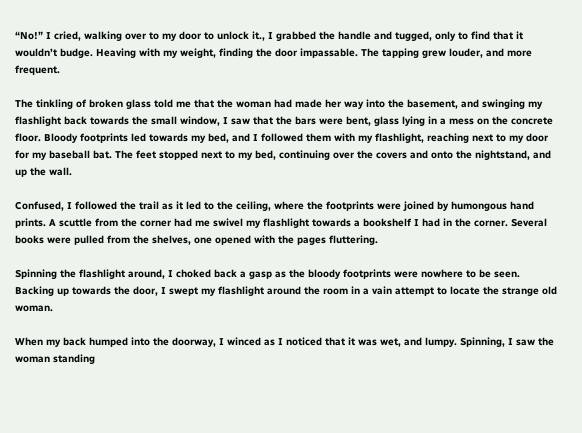“No!” I cried, walking over to my door to unlock it., I grabbed the handle and tugged, only to find that it wouldn’t budge. Heaving with my weight, finding the door impassable. The tapping grew louder, and more frequent.

The tinkling of broken glass told me that the woman had made her way into the basement, and swinging my flashlight back towards the small window, I saw that the bars were bent, glass lying in a mess on the concrete floor. Bloody footprints led towards my bed, and I followed them with my flashlight, reaching next to my door for my baseball bat. The feet stopped next to my bed, continuing over the covers and onto the nightstand, and up the wall.

Confused, I followed the trail as it led to the ceiling, where the footprints were joined by humongous hand prints. A scuttle from the corner had me swivel my flashlight towards a bookshelf I had in the corner. Several books were pulled from the shelves, one opened with the pages fluttering.

Spinning the flashlight around, I choked back a gasp as the bloody footprints were nowhere to be seen. Backing up towards the door, I swept my flashlight around the room in a vain attempt to locate the strange old woman.

When my back humped into the doorway, I winced as I noticed that it was wet, and lumpy. Spinning, I saw the woman standing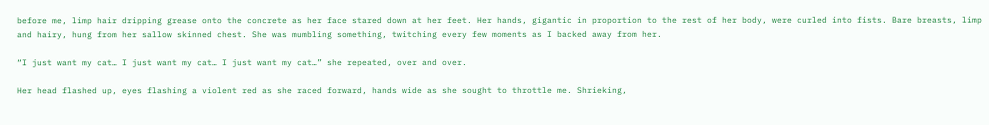before me, limp hair dripping grease onto the concrete as her face stared down at her feet. Her hands, gigantic in proportion to the rest of her body, were curled into fists. Bare breasts, limp and hairy, hung from her sallow skinned chest. She was mumbling something, twitching every few moments as I backed away from her.

“I just want my cat… I just want my cat… I just want my cat…” she repeated, over and over.

Her head flashed up, eyes flashing a violent red as she raced forward, hands wide as she sought to throttle me. Shrieking,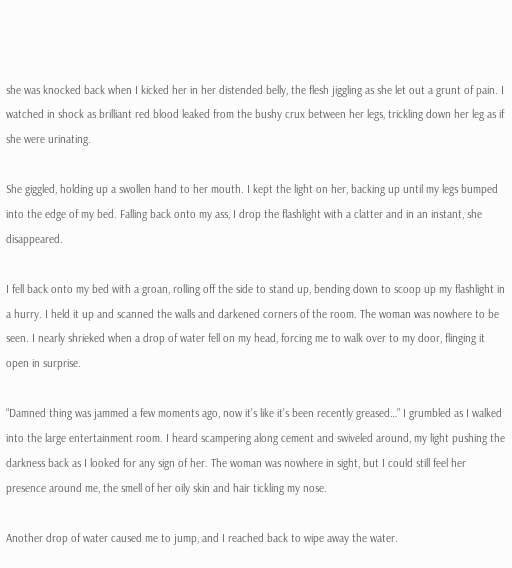she was knocked back when I kicked her in her distended belly, the flesh jiggling as she let out a grunt of pain. I watched in shock as brilliant red blood leaked from the bushy crux between her legs, trickling down her leg as if she were urinating.

She giggled, holding up a swollen hand to her mouth. I kept the light on her, backing up until my legs bumped into the edge of my bed. Falling back onto my ass, I drop the flashlight with a clatter and in an instant, she disappeared.

I fell back onto my bed with a groan, rolling off the side to stand up, bending down to scoop up my flashlight in a hurry. I held it up and scanned the walls and darkened corners of the room. The woman was nowhere to be seen. I nearly shrieked when a drop of water fell on my head, forcing me to walk over to my door, flinging it open in surprise.

“Damned thing was jammed a few moments ago, now it’s like it’s been recently greased…” I grumbled as I walked into the large entertainment room. I heard scampering along cement and swiveled around, my light pushing the darkness back as I looked for any sign of her. The woman was nowhere in sight, but I could still feel her presence around me, the smell of her oily skin and hair tickling my nose.

Another drop of water caused me to jump, and I reached back to wipe away the water.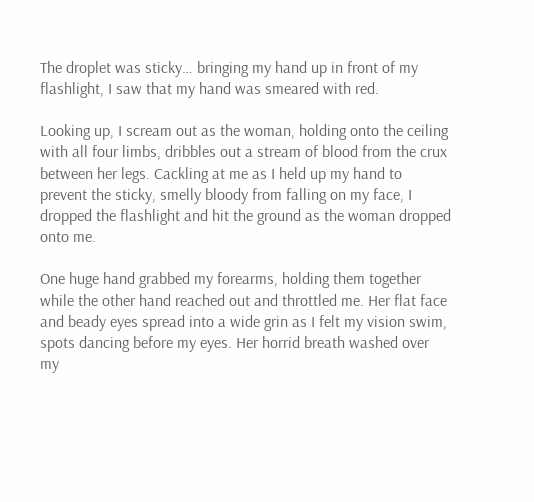The droplet was sticky… bringing my hand up in front of my flashlight, I saw that my hand was smeared with red.

Looking up, I scream out as the woman, holding onto the ceiling with all four limbs, dribbles out a stream of blood from the crux between her legs. Cackling at me as I held up my hand to prevent the sticky, smelly bloody from falling on my face, I dropped the flashlight and hit the ground as the woman dropped onto me.

One huge hand grabbed my forearms, holding them together while the other hand reached out and throttled me. Her flat face and beady eyes spread into a wide grin as I felt my vision swim, spots dancing before my eyes. Her horrid breath washed over my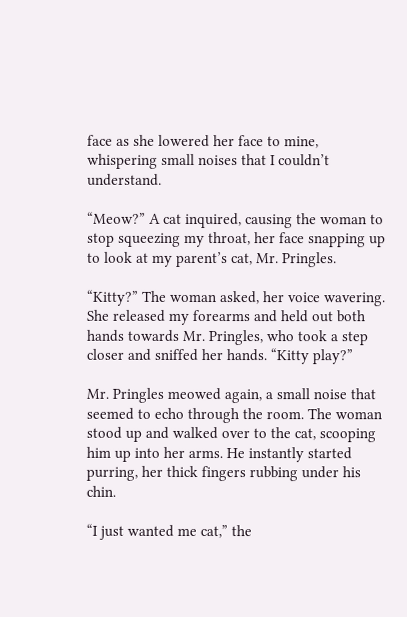face as she lowered her face to mine, whispering small noises that I couldn’t understand.

“Meow?” A cat inquired, causing the woman to stop squeezing my throat, her face snapping up to look at my parent’s cat, Mr. Pringles.

“Kitty?” The woman asked, her voice wavering. She released my forearms and held out both hands towards Mr. Pringles, who took a step closer and sniffed her hands. “Kitty play?”

Mr. Pringles meowed again, a small noise that seemed to echo through the room. The woman stood up and walked over to the cat, scooping him up into her arms. He instantly started purring, her thick fingers rubbing under his chin.

“I just wanted me cat,” the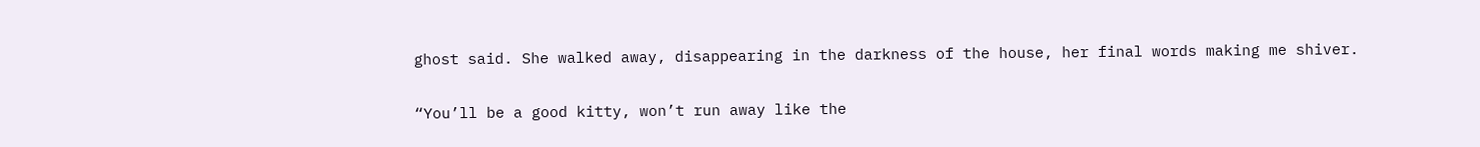ghost said. She walked away, disappearing in the darkness of the house, her final words making me shiver.

“You’ll be a good kitty, won’t run away like the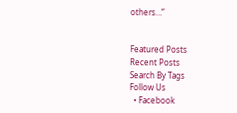others…”


Featured Posts
Recent Posts
Search By Tags
Follow Us
  • Facebook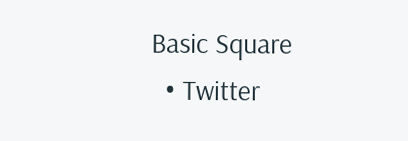Basic Square
  • Twitter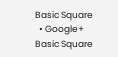Basic Square
  • Google+ Basic Square